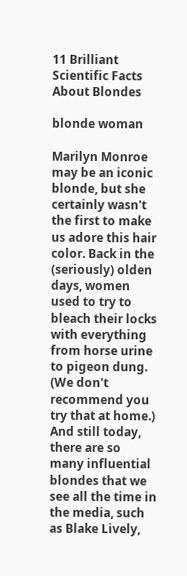11 Brilliant Scientific Facts About Blondes

blonde woman

Marilyn Monroe may be an iconic blonde, but she certainly wasn't the first to make us adore this hair color. Back in the (seriously) olden days, women used to try to bleach their locks with everything from horse urine to pigeon dung. (We don't recommend you try that at home.) And still today, there are so many influential blondes that we see all the time in the media, such as Blake Lively,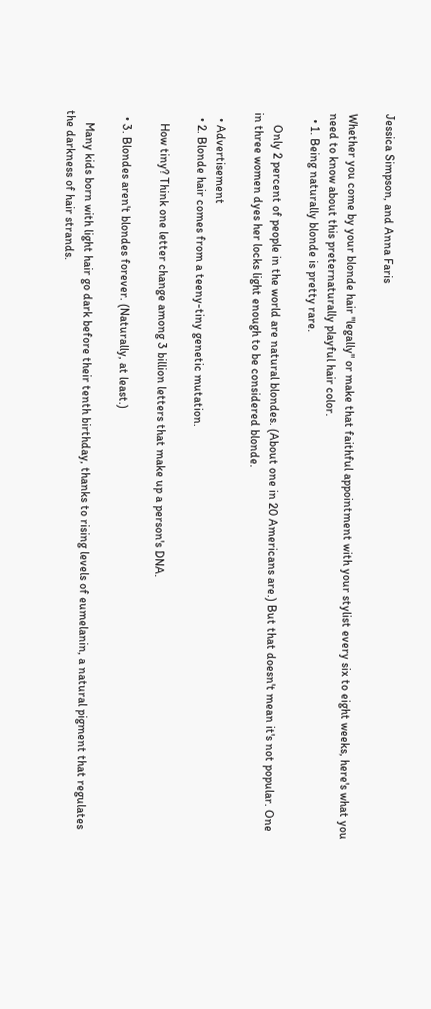Jessica Simpson, and Anna Faris

Whether you come by your blonde hair "legally" or make that faithful appointment with your stylist every six to eight weeks, here's what you need to know about this preternaturally playful hair color.
  • 1. Being naturally blonde is pretty rare.

    Only 2 percent of people in the world are natural blondes. (About one in 20 Americans are.) But that doesn't mean it's not popular. One in three women dyes her locks light enough to be considered blonde.

  • Advertisement
  • 2. Blonde hair comes from a teeny-tiny genetic mutation.

    How tiny? Think one letter change among 3 billion letters that make up a person's DNA.

  • 3. Blondes aren't blondes forever. (Naturally, at least.)

    Many kids born with light hair go dark before their tenth birthday, thanks to rising levels of eumelanin, a natural pigment that regulates the darkness of hair strands.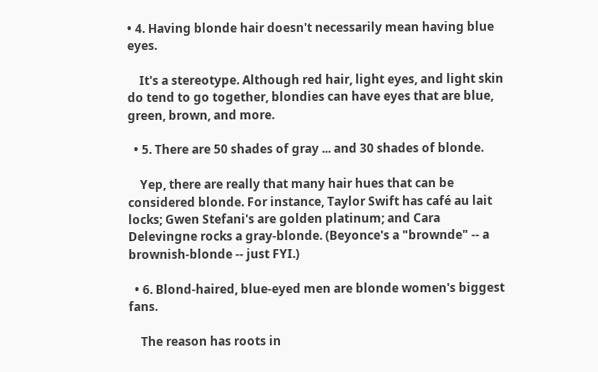• 4. Having blonde hair doesn't necessarily mean having blue eyes.

    It's a stereotype. Although red hair, light eyes, and light skin do tend to go together, blondies can have eyes that are blue, green, brown, and more.

  • 5. There are 50 shades of gray ... and 30 shades of blonde.

    Yep, there are really that many hair hues that can be considered blonde. For instance, Taylor Swift has café au lait locks; Gwen Stefani's are golden platinum; and Cara Delevingne rocks a gray-blonde. (Beyonce's a "brownde" -- a brownish-blonde -- just FYI.)

  • 6. Blond-haired, blue-eyed men are blonde women's biggest fans.

    The reason has roots in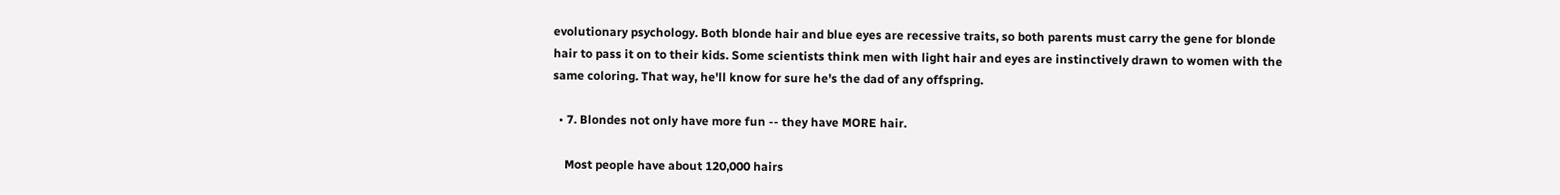evolutionary psychology. Both blonde hair and blue eyes are recessive traits, so both parents must carry the gene for blonde hair to pass it on to their kids. Some scientists think men with light hair and eyes are instinctively drawn to women with the same coloring. That way, he'll know for sure he's the dad of any offspring.

  • 7. Blondes not only have more fun -- they have MORE hair.

    Most people have about 120,000 hairs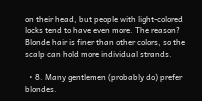on their head, but people with light-colored locks tend to have even more. The reason? Blonde hair is finer than other colors, so the scalp can hold more individual strands.

  • 8. Many gentlemen (probably do) prefer blondes.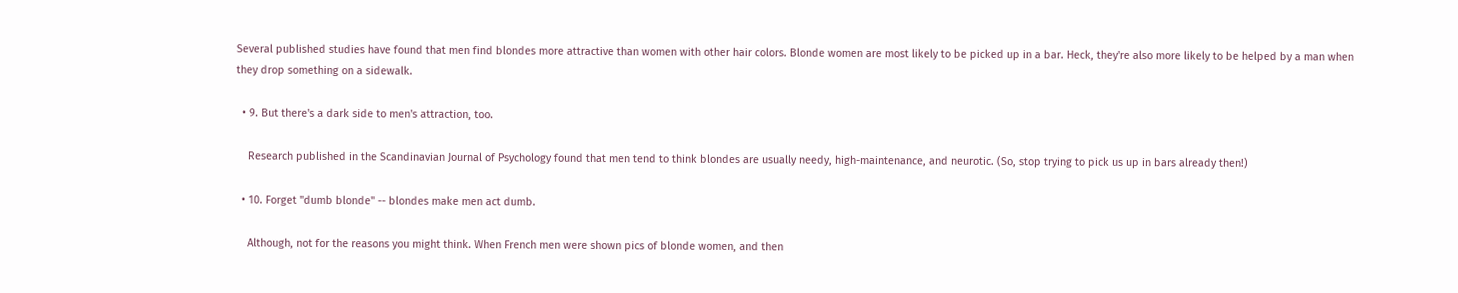Several published studies have found that men find blondes more attractive than women with other hair colors. Blonde women are most likely to be picked up in a bar. Heck, they're also more likely to be helped by a man when they drop something on a sidewalk.

  • 9. But there's a dark side to men's attraction, too.

    Research published in the Scandinavian Journal of Psychology found that men tend to think blondes are usually needy, high-maintenance, and neurotic. (So, stop trying to pick us up in bars already then!)

  • 10. Forget "dumb blonde" -- blondes make men act dumb.

    Although, not for the reasons you might think. When French men were shown pics of blonde women, and then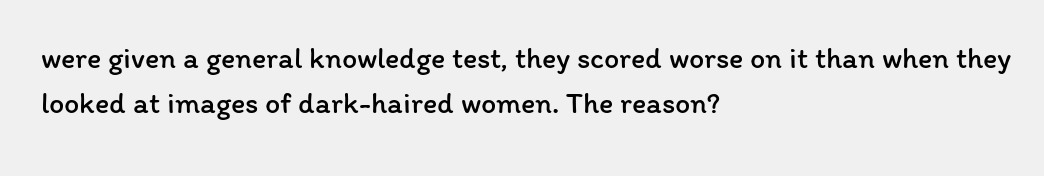were given a general knowledge test, they scored worse on it than when they looked at images of dark-haired women. The reason?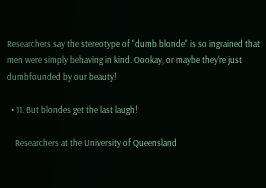Researchers say the stereotype of "dumb blonde" is so ingrained that men were simply behaving in kind. Oookay, or maybe they're just dumbfounded by our beauty!

  • 11. But blondes get the last laugh!

    Researchers at the University of Queensland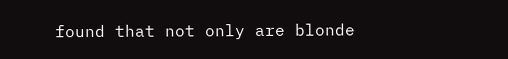found that not only are blonde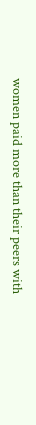women paid more than their peers with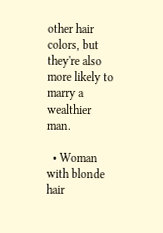other hair colors, but they're also more likely to marry a wealthier man.

  • Woman with blonde hair